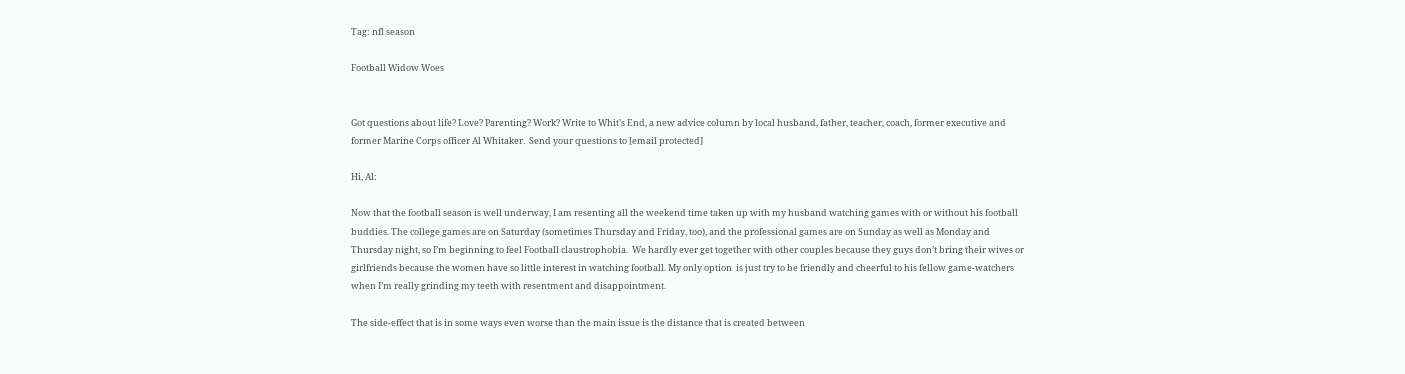Tag: nfl season

Football Widow Woes


Got questions about life? Love? Parenting? Work? Write to Whit’s End, a new advice column by local husband, father, teacher, coach, former executive and former Marine Corps officer Al Whitaker.  Send your questions to [email protected]

Hi, Al:

Now that the football season is well underway, I am resenting all the weekend time taken up with my husband watching games with or without his football buddies. The college games are on Saturday (sometimes Thursday and Friday, too), and the professional games are on Sunday as well as Monday and Thursday night, so I’m beginning to feel Football claustrophobia.  We hardly ever get together with other couples because they guys don’t bring their wives or girlfriends because the women have so little interest in watching football. My only option  is just try to be friendly and cheerful to his fellow game-watchers when I’m really grinding my teeth with resentment and disappointment.

The side-effect that is in some ways even worse than the main issue is the distance that is created between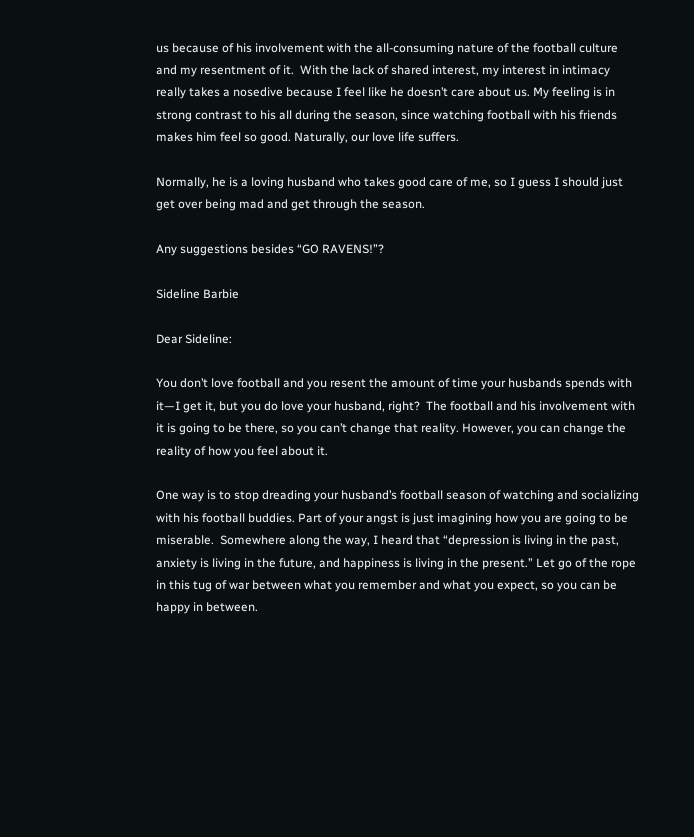us because of his involvement with the all-consuming nature of the football culture and my resentment of it.  With the lack of shared interest, my interest in intimacy really takes a nosedive because I feel like he doesn’t care about us. My feeling is in strong contrast to his all during the season, since watching football with his friends makes him feel so good. Naturally, our love life suffers.

Normally, he is a loving husband who takes good care of me, so I guess I should just get over being mad and get through the season.

Any suggestions besides “GO RAVENS!”?

Sideline Barbie

Dear Sideline:

You don’t love football and you resent the amount of time your husbands spends with it—I get it, but you do love your husband, right?  The football and his involvement with it is going to be there, so you can’t change that reality. However, you can change the reality of how you feel about it.

One way is to stop dreading your husband’s football season of watching and socializing with his football buddies. Part of your angst is just imagining how you are going to be miserable.  Somewhere along the way, I heard that “depression is living in the past, anxiety is living in the future, and happiness is living in the present.” Let go of the rope in this tug of war between what you remember and what you expect, so you can be happy in between.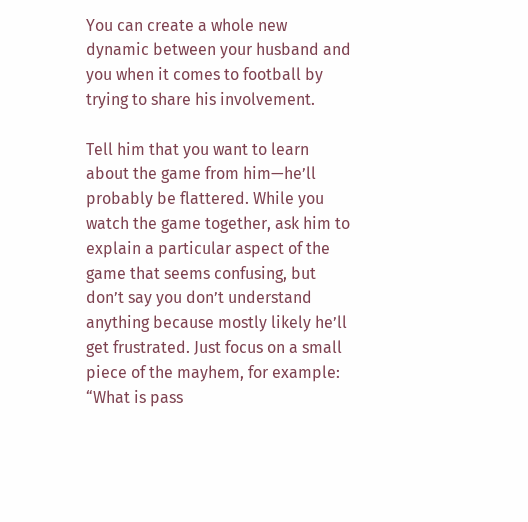You can create a whole new dynamic between your husband and you when it comes to football by trying to share his involvement.

Tell him that you want to learn about the game from him—he’ll probably be flattered. While you watch the game together, ask him to explain a particular aspect of the game that seems confusing, but don’t say you don’t understand anything because mostly likely he’ll get frustrated. Just focus on a small piece of the mayhem, for example: “What is pass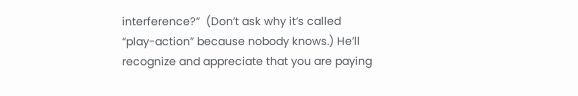interference?”  (Don’t ask why it’s called “play-action” because nobody knows.) He’ll recognize and appreciate that you are paying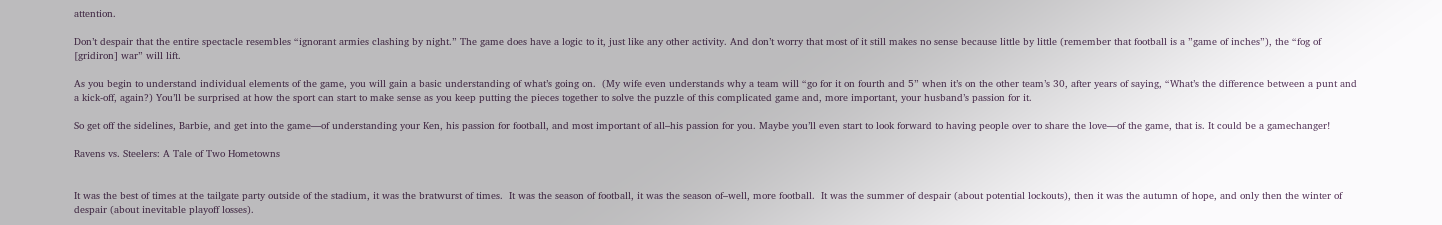attention.

Don’t despair that the entire spectacle resembles “ignorant armies clashing by night.” The game does have a logic to it, just like any other activity. And don’t worry that most of it still makes no sense because little by little (remember that football is a ”game of inches”), the “fog of [gridiron] war” will lift.

As you begin to understand individual elements of the game, you will gain a basic understanding of what’s going on.  (My wife even understands why a team will “go for it on fourth and 5” when it’s on the other team’s 30, after years of saying, “What’s the difference between a punt and a kick-off, again?) You’ll be surprised at how the sport can start to make sense as you keep putting the pieces together to solve the puzzle of this complicated game and, more important, your husband’s passion for it.

So get off the sidelines, Barbie, and get into the game—of understanding your Ken, his passion for football, and most important of all–his passion for you. Maybe you’ll even start to look forward to having people over to share the love—of the game, that is. It could be a gamechanger!

Ravens vs. Steelers: A Tale of Two Hometowns


It was the best of times at the tailgate party outside of the stadium, it was the bratwurst of times.  It was the season of football, it was the season of–well, more football.  It was the summer of despair (about potential lockouts), then it was the autumn of hope, and only then the winter of despair (about inevitable playoff losses).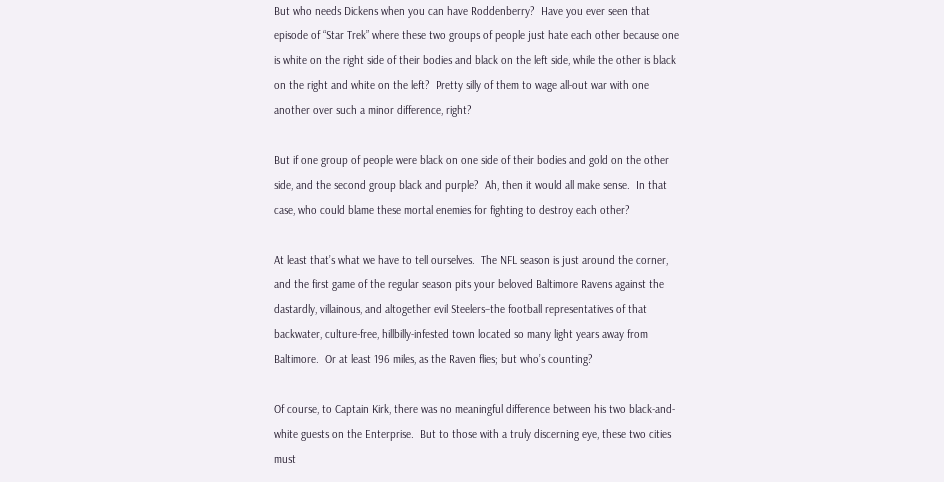But who needs Dickens when you can have Roddenberry?  Have you ever seen that episode of “Star Trek” where these two groups of people just hate each other because one is white on the right side of their bodies and black on the left side, while the other is black on the right and white on the left?  Pretty silly of them to wage all-out war with one another over such a minor difference, right?

But if one group of people were black on one side of their bodies and gold on the other side, and the second group black and purple?  Ah, then it would all make sense.  In that case, who could blame these mortal enemies for fighting to destroy each other?

At least that’s what we have to tell ourselves.  The NFL season is just around the corner, and the first game of the regular season pits your beloved Baltimore Ravens against the dastardly, villainous, and altogether evil Steelers–the football representatives of that backwater, culture-free, hillbilly-infested town located so many light years away from Baltimore.  Or at least 196 miles, as the Raven flies; but who’s counting?

Of course, to Captain Kirk, there was no meaningful difference between his two black-and-white guests on the Enterprise.  But to those with a truly discerning eye, these two cities must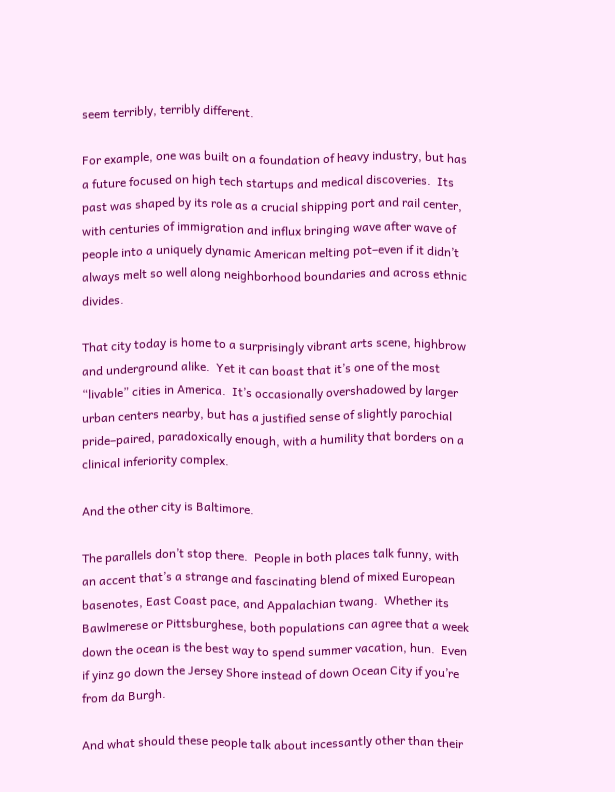seem terribly, terribly different.

For example, one was built on a foundation of heavy industry, but has a future focused on high tech startups and medical discoveries.  Its past was shaped by its role as a crucial shipping port and rail center, with centuries of immigration and influx bringing wave after wave of people into a uniquely dynamic American melting pot–even if it didn’t always melt so well along neighborhood boundaries and across ethnic divides.

That city today is home to a surprisingly vibrant arts scene, highbrow and underground alike.  Yet it can boast that it’s one of the most “livable” cities in America.  It’s occasionally overshadowed by larger urban centers nearby, but has a justified sense of slightly parochial pride–paired, paradoxically enough, with a humility that borders on a clinical inferiority complex.

And the other city is Baltimore.

The parallels don’t stop there.  People in both places talk funny, with an accent that’s a strange and fascinating blend of mixed European basenotes, East Coast pace, and Appalachian twang.  Whether its Bawlmerese or Pittsburghese, both populations can agree that a week down the ocean is the best way to spend summer vacation, hun.  Even if yinz go down the Jersey Shore instead of down Ocean City if you’re from da Burgh.

And what should these people talk about incessantly other than their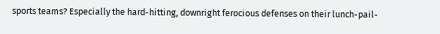sports teams? Especially the hard-hitting, downright ferocious defenses on their lunch-pail-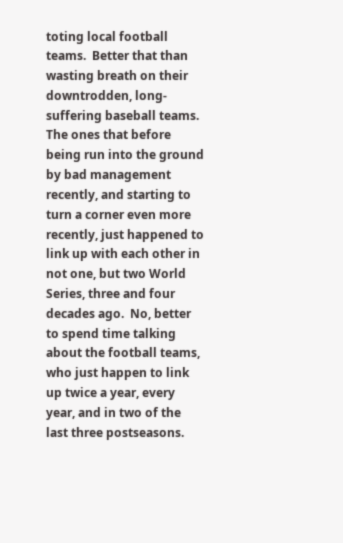toting local football teams.  Better that than wasting breath on their downtrodden, long-suffering baseball teams. The ones that before being run into the ground by bad management recently, and starting to turn a corner even more recently, just happened to link up with each other in not one, but two World Series, three and four decades ago.  No, better to spend time talking about the football teams, who just happen to link up twice a year, every year, and in two of the last three postseasons.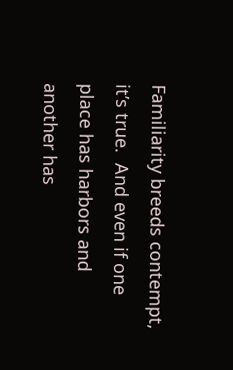Familiarity breeds contempt, it’s true.  And even if one place has harbors and another has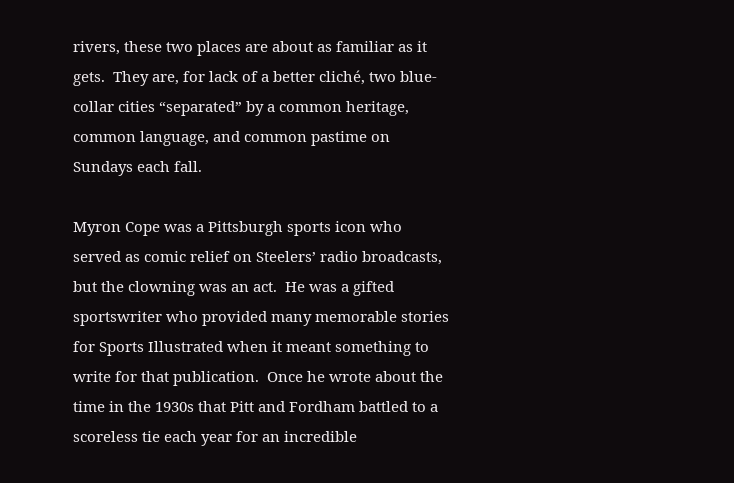rivers, these two places are about as familiar as it gets.  They are, for lack of a better cliché, two blue-collar cities “separated” by a common heritage, common language, and common pastime on Sundays each fall.

Myron Cope was a Pittsburgh sports icon who served as comic relief on Steelers’ radio broadcasts, but the clowning was an act.  He was a gifted sportswriter who provided many memorable stories for Sports Illustrated when it meant something to write for that publication.  Once he wrote about the time in the 1930s that Pitt and Fordham battled to a scoreless tie each year for an incredible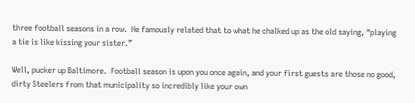three football seasons in a row.  He famously related that to what he chalked up as the old saying, “playing a tie is like kissing your sister.”

Well, pucker up Baltimore.  Football season is upon you once again, and your first guests are those no good, dirty Steelers from that municipality so incredibly like your own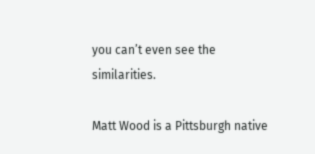you can’t even see the similarities.

Matt Wood is a Pittsburgh native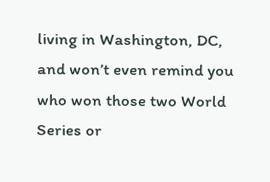living in Washington, DC, and won’t even remind you who won those two World Series or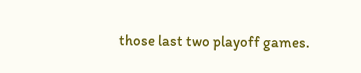those last two playoff games.